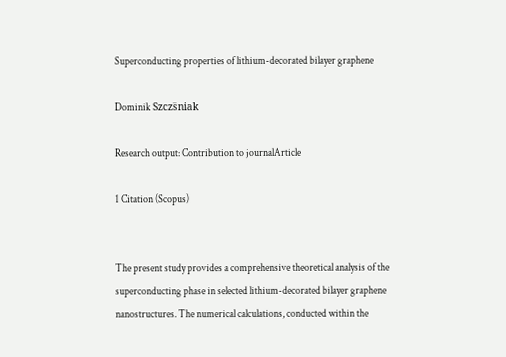Superconducting properties of lithium-decorated bilayer graphene

Dominik Szczs̈niak

Research output: Contribution to journalArticle

1 Citation (Scopus)


The present study provides a comprehensive theoretical analysis of the superconducting phase in selected lithium-decorated bilayer graphene nanostructures. The numerical calculations, conducted within the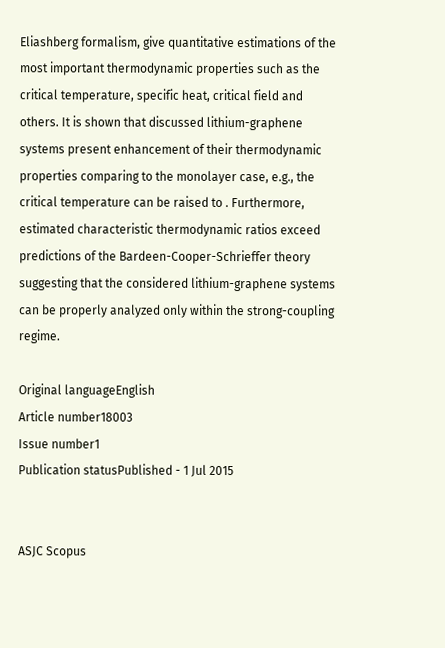Eliashberg formalism, give quantitative estimations of the most important thermodynamic properties such as the critical temperature, specific heat, critical field and others. It is shown that discussed lithium-graphene systems present enhancement of their thermodynamic properties comparing to the monolayer case, e.g., the critical temperature can be raised to . Furthermore, estimated characteristic thermodynamic ratios exceed predictions of the Bardeen-Cooper-Schrieffer theory suggesting that the considered lithium-graphene systems can be properly analyzed only within the strong-coupling regime.

Original languageEnglish
Article number18003
Issue number1
Publication statusPublished - 1 Jul 2015


ASJC Scopus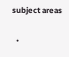subject areas

  •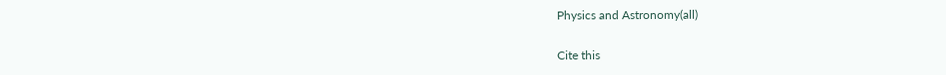Physics and Astronomy(all)

Cite this